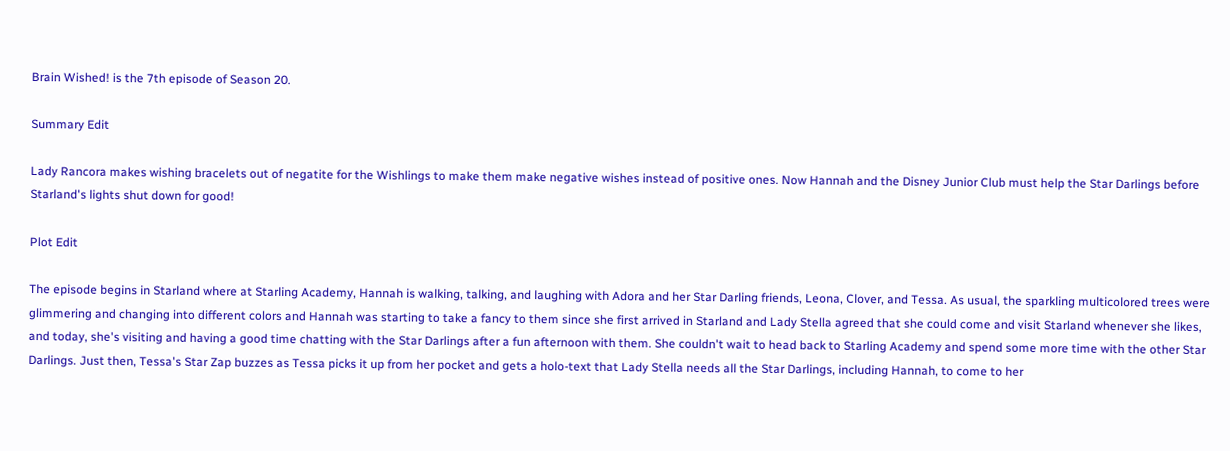Brain Wished! is the 7th episode of Season 20.

Summary Edit

Lady Rancora makes wishing bracelets out of negatite for the Wishlings to make them make negative wishes instead of positive ones. Now Hannah and the Disney Junior Club must help the Star Darlings before Starland's lights shut down for good!

Plot Edit

The episode begins in Starland where at Starling Academy, Hannah is walking, talking, and laughing with Adora and her Star Darling friends, Leona, Clover, and Tessa. As usual, the sparkling multicolored trees were glimmering and changing into different colors and Hannah was starting to take a fancy to them since she first arrived in Starland and Lady Stella agreed that she could come and visit Starland whenever she likes, and today, she's visiting and having a good time chatting with the Star Darlings after a fun afternoon with them. She couldn't wait to head back to Starling Academy and spend some more time with the other Star Darlings. Just then, Tessa's Star Zap buzzes as Tessa picks it up from her pocket and gets a holo-text that Lady Stella needs all the Star Darlings, including Hannah, to come to her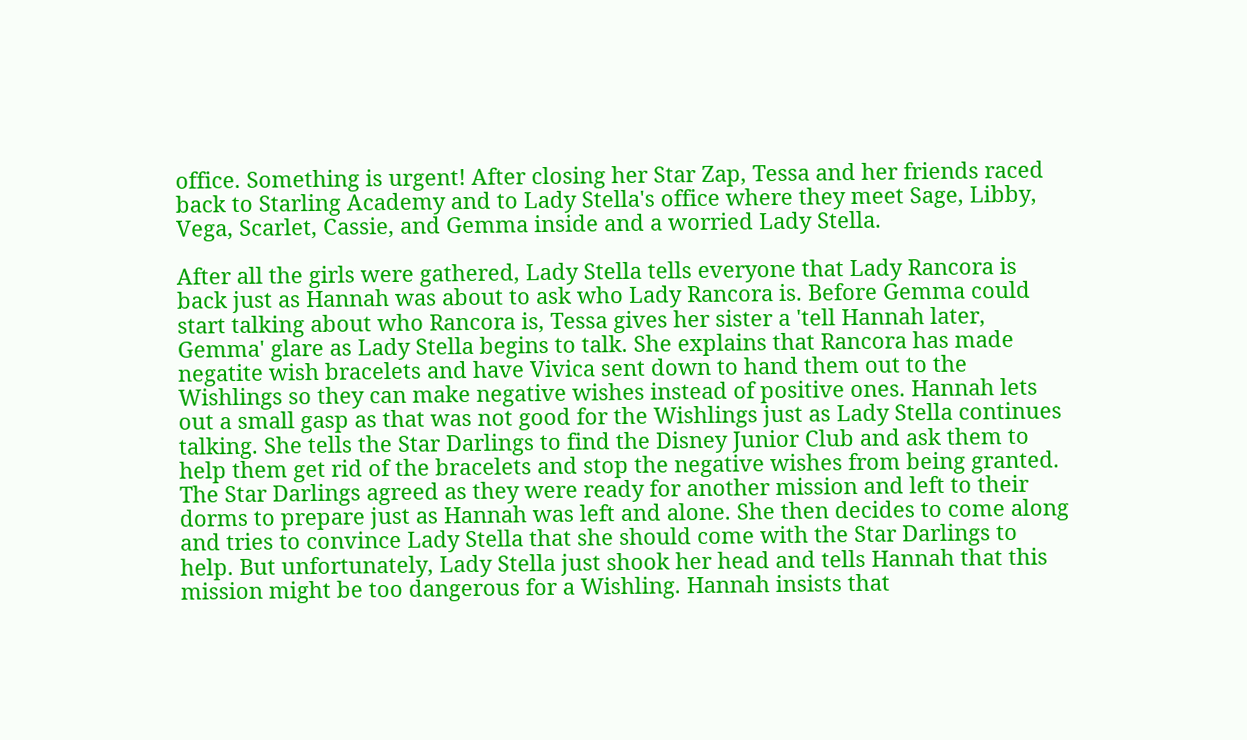office. Something is urgent! After closing her Star Zap, Tessa and her friends raced back to Starling Academy and to Lady Stella's office where they meet Sage, Libby, Vega, Scarlet, Cassie, and Gemma inside and a worried Lady Stella.

After all the girls were gathered, Lady Stella tells everyone that Lady Rancora is back just as Hannah was about to ask who Lady Rancora is. Before Gemma could start talking about who Rancora is, Tessa gives her sister a 'tell Hannah later, Gemma' glare as Lady Stella begins to talk. She explains that Rancora has made negatite wish bracelets and have Vivica sent down to hand them out to the Wishlings so they can make negative wishes instead of positive ones. Hannah lets out a small gasp as that was not good for the Wishlings just as Lady Stella continues talking. She tells the Star Darlings to find the Disney Junior Club and ask them to help them get rid of the bracelets and stop the negative wishes from being granted. The Star Darlings agreed as they were ready for another mission and left to their dorms to prepare just as Hannah was left and alone. She then decides to come along and tries to convince Lady Stella that she should come with the Star Darlings to help. But unfortunately, Lady Stella just shook her head and tells Hannah that this mission might be too dangerous for a Wishling. Hannah insists that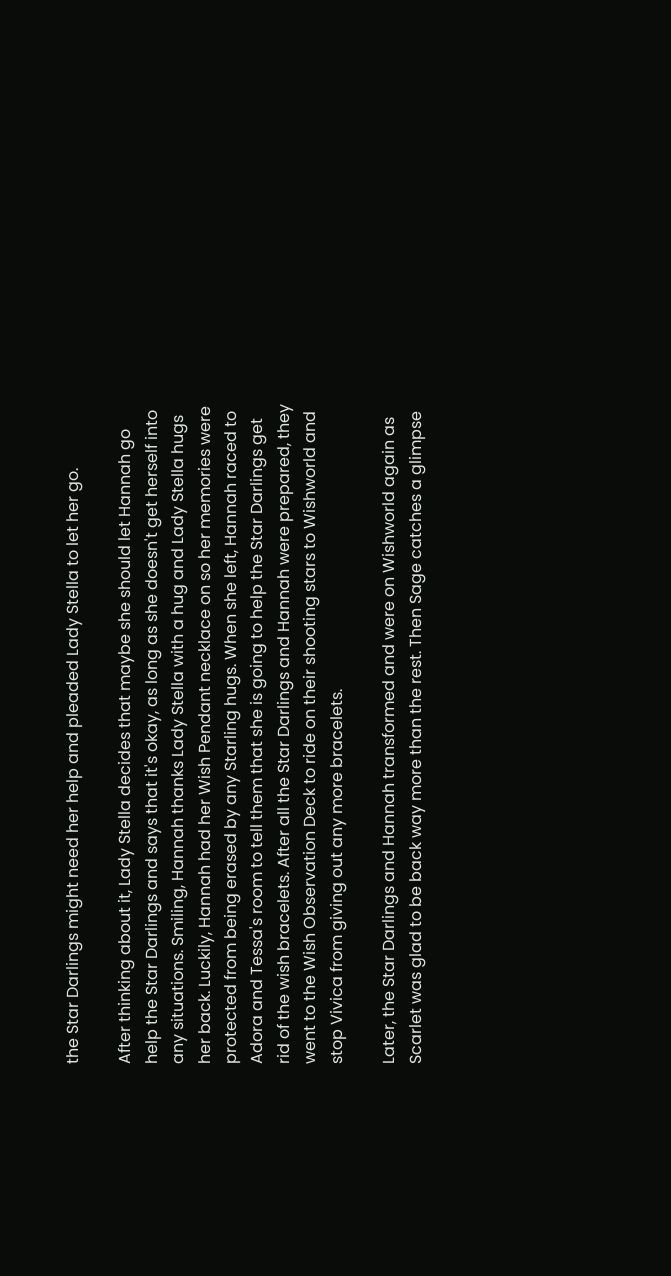the Star Darlings might need her help and pleaded Lady Stella to let her go.

After thinking about it, Lady Stella decides that maybe she should let Hannah go help the Star Darlings and says that it's okay, as long as she doesn't get herself into any situations. Smiling, Hannah thanks Lady Stella with a hug and Lady Stella hugs her back. Luckily, Hannah had her Wish Pendant necklace on so her memories were protected from being erased by any Starling hugs. When she left, Hannah raced to Adora and Tessa's room to tell them that she is going to help the Star Darlings get rid of the wish bracelets. After all the Star Darlings and Hannah were prepared, they went to the Wish Observation Deck to ride on their shooting stars to Wishworld and stop Vivica from giving out any more bracelets.

Later, the Star Darlings and Hannah transformed and were on Wishworld again as Scarlet was glad to be back way more than the rest. Then Sage catches a glimpse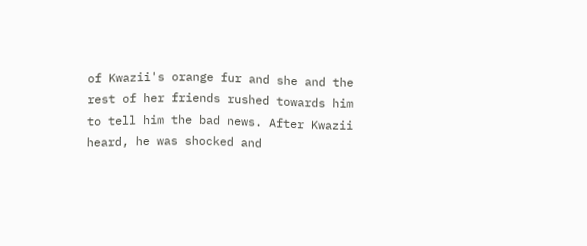of Kwazii's orange fur and she and the rest of her friends rushed towards him to tell him the bad news. After Kwazii heard, he was shocked and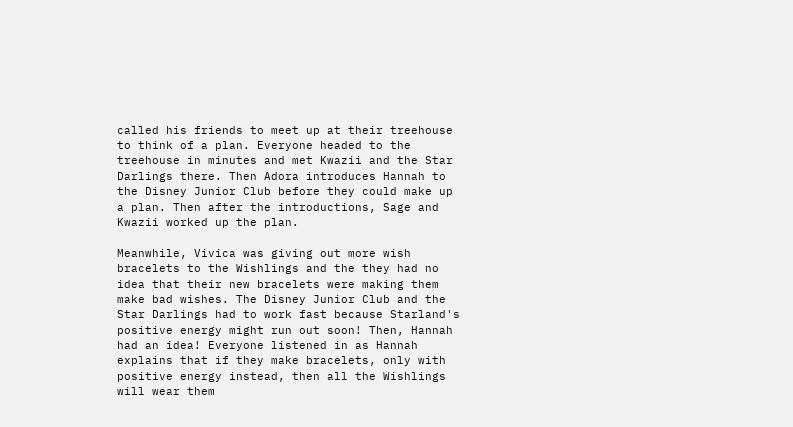called his friends to meet up at their treehouse to think of a plan. Everyone headed to the treehouse in minutes and met Kwazii and the Star Darlings there. Then Adora introduces Hannah to the Disney Junior Club before they could make up a plan. Then after the introductions, Sage and Kwazii worked up the plan.

Meanwhile, Vivica was giving out more wish bracelets to the Wishlings and the they had no idea that their new bracelets were making them make bad wishes. The Disney Junior Club and the Star Darlings had to work fast because Starland's positive energy might run out soon! Then, Hannah had an idea! Everyone listened in as Hannah explains that if they make bracelets, only with positive energy instead, then all the Wishlings will wear them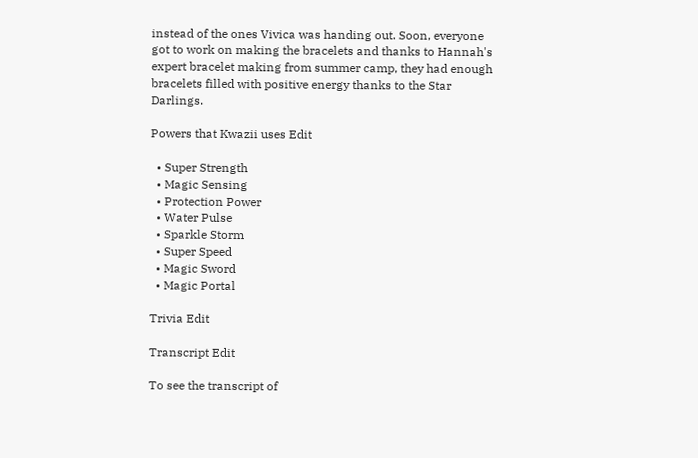instead of the ones Vivica was handing out. Soon, everyone got to work on making the bracelets and thanks to Hannah's expert bracelet making from summer camp, they had enough bracelets filled with positive energy thanks to the Star Darlings.

Powers that Kwazii uses Edit

  • Super Strength
  • Magic Sensing
  • Protection Power
  • Water Pulse
  • Sparkle Storm
  • Super Speed
  • Magic Sword
  • Magic Portal

Trivia Edit

Transcript Edit

To see the transcript of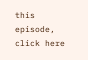this episode, click here